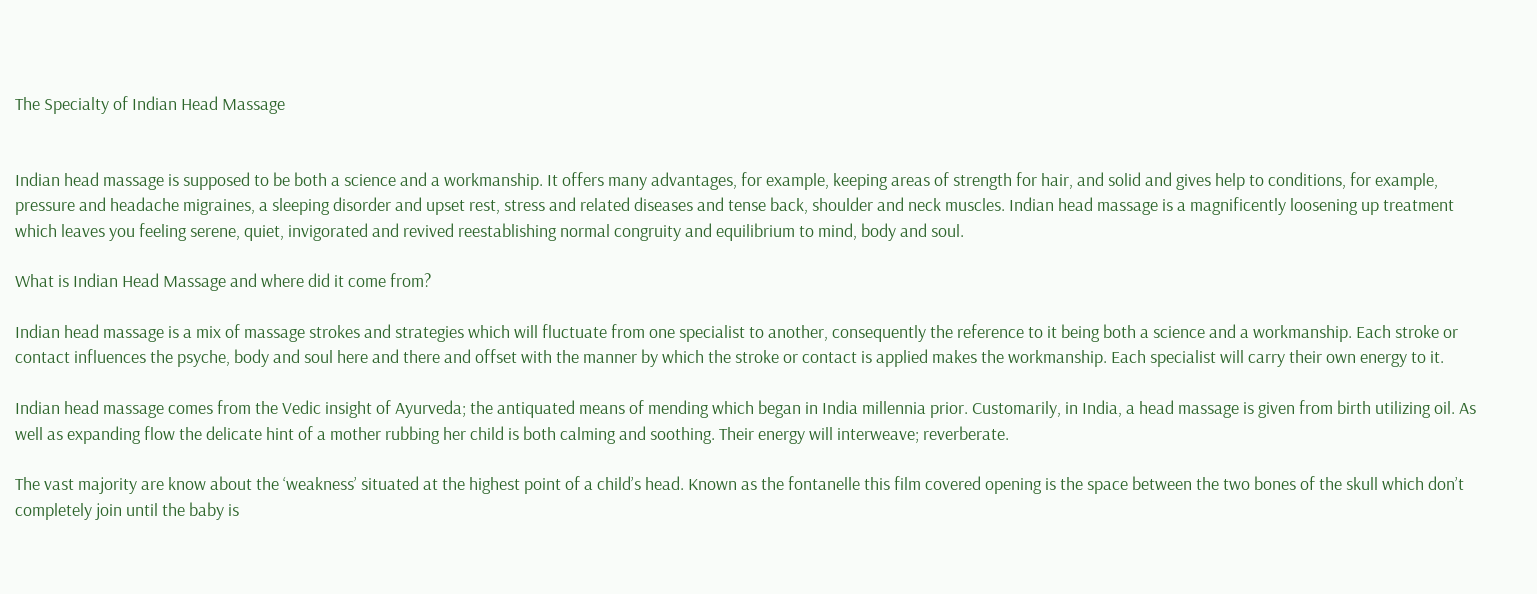The Specialty of Indian Head Massage


Indian head massage is supposed to be both a science and a workmanship. It offers many advantages, for example, keeping areas of strength for hair, and solid and gives help to conditions, for example, pressure and headache migraines, a sleeping disorder and upset rest, stress and related diseases and tense back, shoulder and neck muscles. Indian head massage is a magnificently loosening up treatment which leaves you feeling serene, quiet, invigorated and revived reestablishing normal congruity and equilibrium to mind, body and soul.

What is Indian Head Massage and where did it come from?

Indian head massage is a mix of massage strokes and strategies which will fluctuate from one specialist to another, consequently the reference to it being both a science and a workmanship. Each stroke or contact influences the psyche, body and soul here and there and offset with the manner by which the stroke or contact is applied makes the workmanship. Each specialist will carry their own energy to it.

Indian head massage comes from the Vedic insight of Ayurveda; the antiquated means of mending which began in India millennia prior. Customarily, in India, a head massage is given from birth utilizing oil. As well as expanding flow the delicate hint of a mother rubbing her child is both calming and soothing. Their energy will interweave; reverberate.

The vast majority are know about the ‘weakness’ situated at the highest point of a child’s head. Known as the fontanelle this film covered opening is the space between the two bones of the skull which don’t completely join until the baby is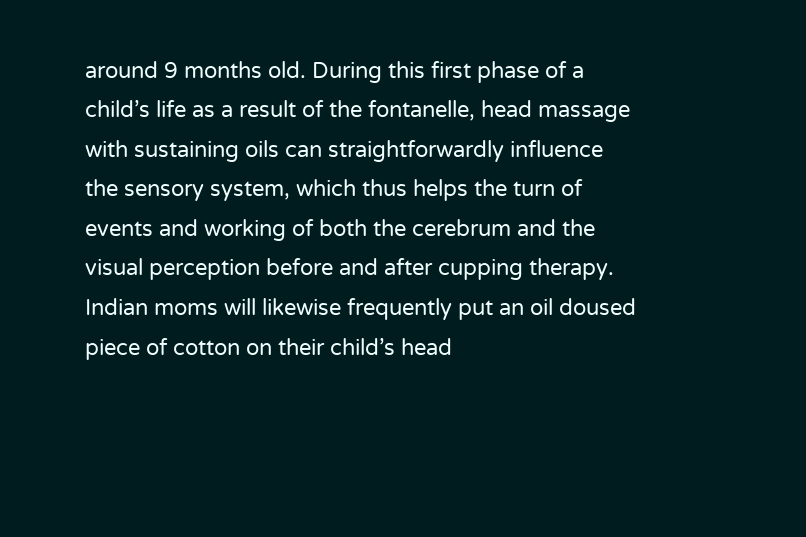around 9 months old. During this first phase of a child’s life as a result of the fontanelle, head massage with sustaining oils can straightforwardly influence the sensory system, which thus helps the turn of events and working of both the cerebrum and the visual perception before and after cupping therapy. Indian moms will likewise frequently put an oil doused piece of cotton on their child’s head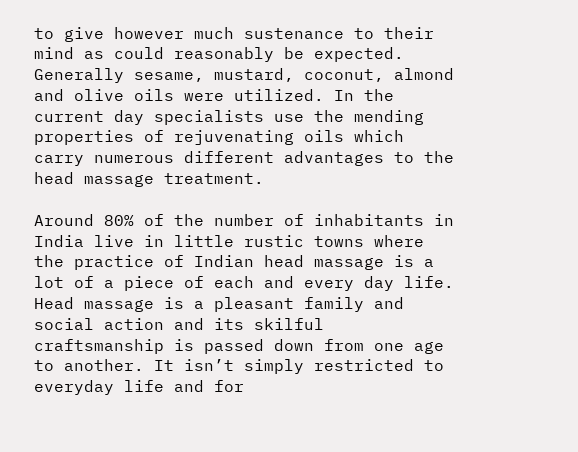to give however much sustenance to their mind as could reasonably be expected. Generally sesame, mustard, coconut, almond and olive oils were utilized. In the current day specialists use the mending properties of rejuvenating oils which carry numerous different advantages to the head massage treatment.

Around 80% of the number of inhabitants in India live in little rustic towns where the practice of Indian head massage is a lot of a piece of each and every day life. Head massage is a pleasant family and social action and its skilful craftsmanship is passed down from one age to another. It isn’t simply restricted to everyday life and for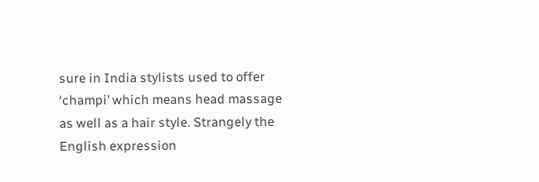sure in India stylists used to offer ‘champi’ which means head massage as well as a hair style. Strangely the English expression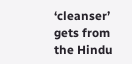‘cleanser’ gets from the Hindu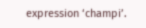expression ‘champi’.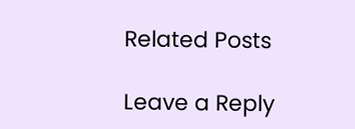Related Posts

Leave a Reply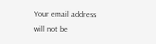Your email address will not be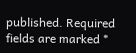published. Required fields are marked *